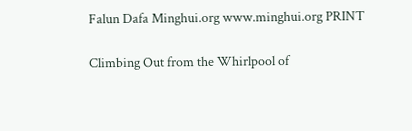Falun Dafa Minghui.org www.minghui.org PRINT

Climbing Out from the Whirlpool of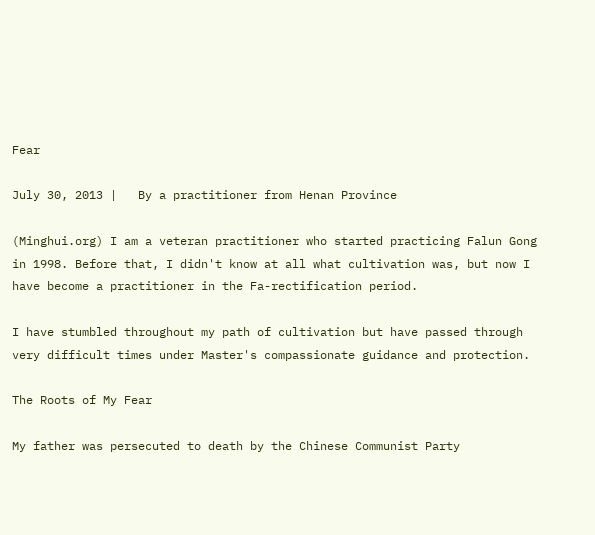Fear

July 30, 2013 |   By a practitioner from Henan Province

(Minghui.org) I am a veteran practitioner who started practicing Falun Gong in 1998. Before that, I didn't know at all what cultivation was, but now I have become a practitioner in the Fa-rectification period.

I have stumbled throughout my path of cultivation but have passed through very difficult times under Master's compassionate guidance and protection.

The Roots of My Fear

My father was persecuted to death by the Chinese Communist Party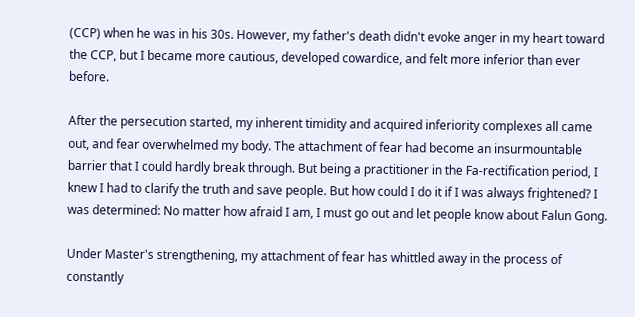(CCP) when he was in his 30s. However, my father's death didn't evoke anger in my heart toward the CCP, but I became more cautious, developed cowardice, and felt more inferior than ever before.

After the persecution started, my inherent timidity and acquired inferiority complexes all came out, and fear overwhelmed my body. The attachment of fear had become an insurmountable barrier that I could hardly break through. But being a practitioner in the Fa-rectification period, I knew I had to clarify the truth and save people. But how could I do it if I was always frightened? I was determined: No matter how afraid I am, I must go out and let people know about Falun Gong.

Under Master's strengthening, my attachment of fear has whittled away in the process of constantly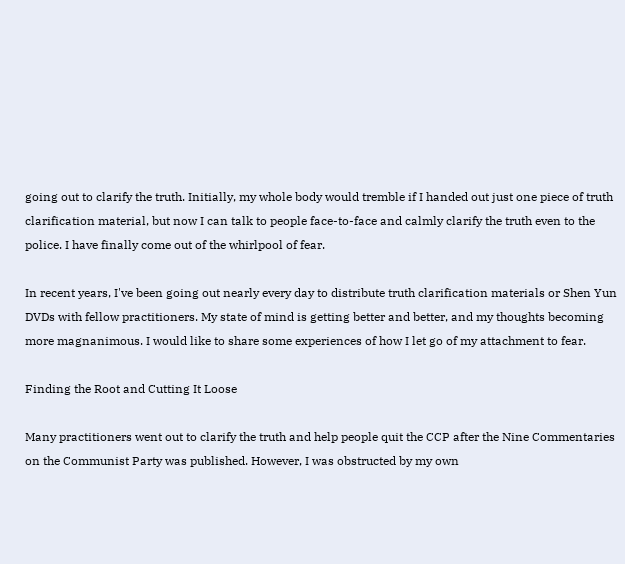going out to clarify the truth. Initially, my whole body would tremble if I handed out just one piece of truth clarification material, but now I can talk to people face-to-face and calmly clarify the truth even to the police. I have finally come out of the whirlpool of fear.

In recent years, I've been going out nearly every day to distribute truth clarification materials or Shen Yun DVDs with fellow practitioners. My state of mind is getting better and better, and my thoughts becoming more magnanimous. I would like to share some experiences of how I let go of my attachment to fear.

Finding the Root and Cutting It Loose

Many practitioners went out to clarify the truth and help people quit the CCP after the Nine Commentaries on the Communist Party was published. However, I was obstructed by my own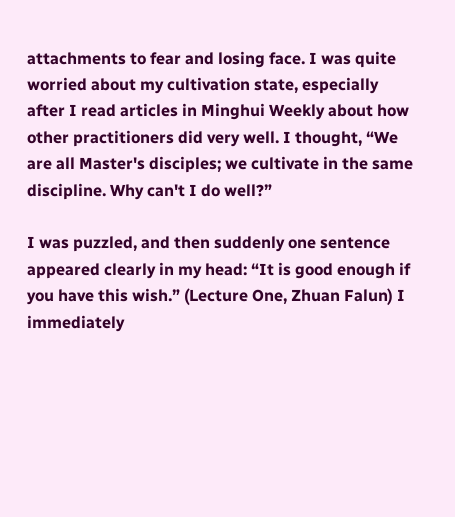attachments to fear and losing face. I was quite worried about my cultivation state, especially after I read articles in Minghui Weekly about how other practitioners did very well. I thought, “We are all Master's disciples; we cultivate in the same discipline. Why can't I do well?”

I was puzzled, and then suddenly one sentence appeared clearly in my head: “It is good enough if you have this wish.” (Lecture One, Zhuan Falun) I immediately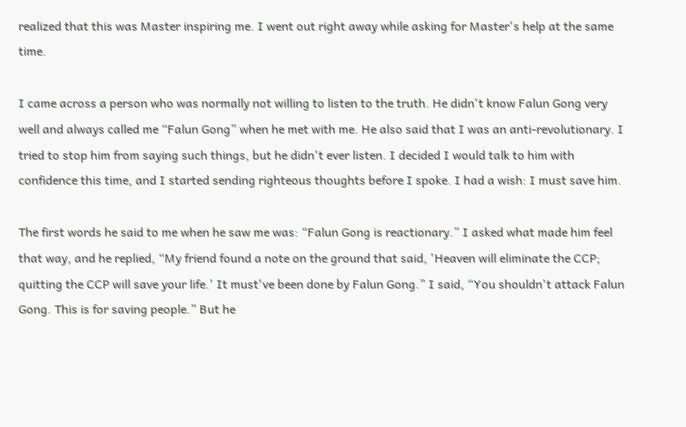realized that this was Master inspiring me. I went out right away while asking for Master's help at the same time.

I came across a person who was normally not willing to listen to the truth. He didn't know Falun Gong very well and always called me “Falun Gong” when he met with me. He also said that I was an anti-revolutionary. I tried to stop him from saying such things, but he didn't ever listen. I decided I would talk to him with confidence this time, and I started sending righteous thoughts before I spoke. I had a wish: I must save him.

The first words he said to me when he saw me was: “Falun Gong is reactionary.” I asked what made him feel that way, and he replied, “My friend found a note on the ground that said, 'Heaven will eliminate the CCP; quitting the CCP will save your life.' It must've been done by Falun Gong.” I said, “You shouldn't attack Falun Gong. This is for saving people.” But he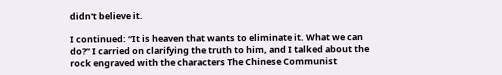didn't believe it.

I continued: “It is heaven that wants to eliminate it. What we can do?” I carried on clarifying the truth to him, and I talked about the rock engraved with the characters The Chinese Communist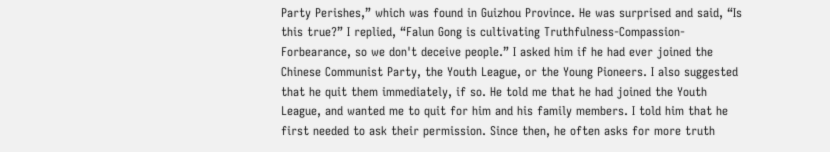Party Perishes,” which was found in Guizhou Province. He was surprised and said, “Is this true?” I replied, “Falun Gong is cultivating Truthfulness-Compassion-Forbearance, so we don't deceive people.” I asked him if he had ever joined the Chinese Communist Party, the Youth League, or the Young Pioneers. I also suggested that he quit them immediately, if so. He told me that he had joined the Youth League, and wanted me to quit for him and his family members. I told him that he first needed to ask their permission. Since then, he often asks for more truth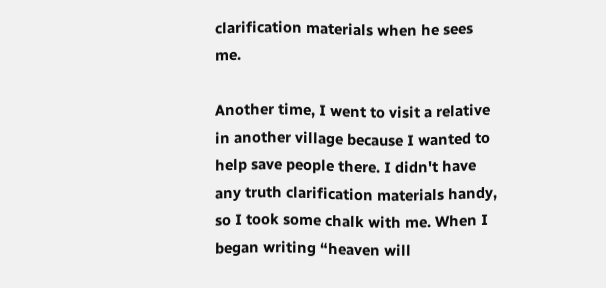clarification materials when he sees me.

Another time, I went to visit a relative in another village because I wanted to help save people there. I didn't have any truth clarification materials handy, so I took some chalk with me. When I began writing “heaven will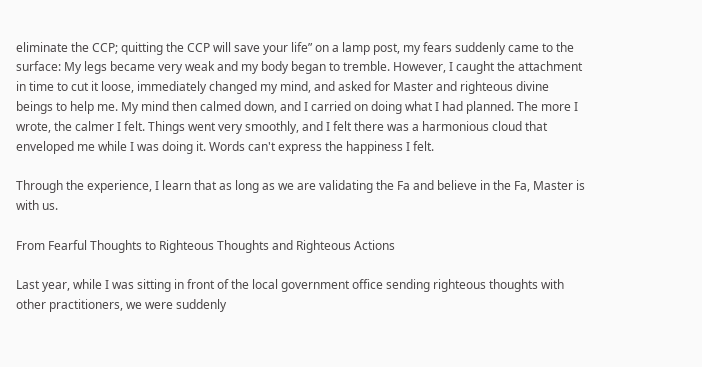eliminate the CCP; quitting the CCP will save your life” on a lamp post, my fears suddenly came to the surface: My legs became very weak and my body began to tremble. However, I caught the attachment in time to cut it loose, immediately changed my mind, and asked for Master and righteous divine beings to help me. My mind then calmed down, and I carried on doing what I had planned. The more I wrote, the calmer I felt. Things went very smoothly, and I felt there was a harmonious cloud that enveloped me while I was doing it. Words can't express the happiness I felt.

Through the experience, I learn that as long as we are validating the Fa and believe in the Fa, Master is with us.

From Fearful Thoughts to Righteous Thoughts and Righteous Actions

Last year, while I was sitting in front of the local government office sending righteous thoughts with other practitioners, we were suddenly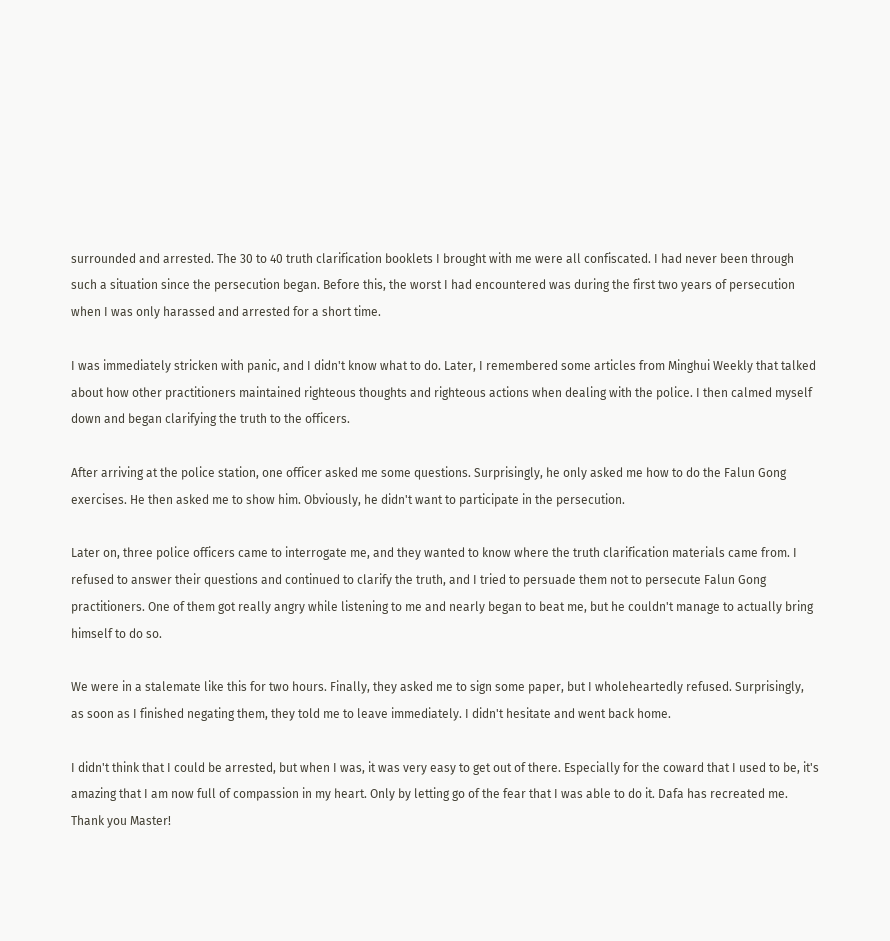surrounded and arrested. The 30 to 40 truth clarification booklets I brought with me were all confiscated. I had never been through such a situation since the persecution began. Before this, the worst I had encountered was during the first two years of persecution when I was only harassed and arrested for a short time.

I was immediately stricken with panic, and I didn't know what to do. Later, I remembered some articles from Minghui Weekly that talked about how other practitioners maintained righteous thoughts and righteous actions when dealing with the police. I then calmed myself down and began clarifying the truth to the officers.

After arriving at the police station, one officer asked me some questions. Surprisingly, he only asked me how to do the Falun Gong exercises. He then asked me to show him. Obviously, he didn't want to participate in the persecution.

Later on, three police officers came to interrogate me, and they wanted to know where the truth clarification materials came from. I refused to answer their questions and continued to clarify the truth, and I tried to persuade them not to persecute Falun Gong practitioners. One of them got really angry while listening to me and nearly began to beat me, but he couldn't manage to actually bring himself to do so.

We were in a stalemate like this for two hours. Finally, they asked me to sign some paper, but I wholeheartedly refused. Surprisingly, as soon as I finished negating them, they told me to leave immediately. I didn't hesitate and went back home.

I didn't think that I could be arrested, but when I was, it was very easy to get out of there. Especially for the coward that I used to be, it's amazing that I am now full of compassion in my heart. Only by letting go of the fear that I was able to do it. Dafa has recreated me. Thank you Master!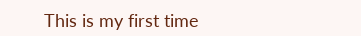This is my first time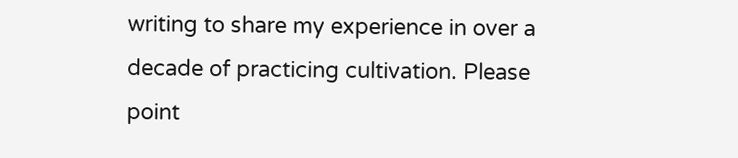writing to share my experience in over a decade of practicing cultivation. Please point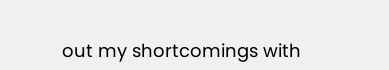out my shortcomings with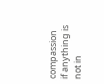compassion if anything is not in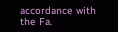accordance with the Fa.